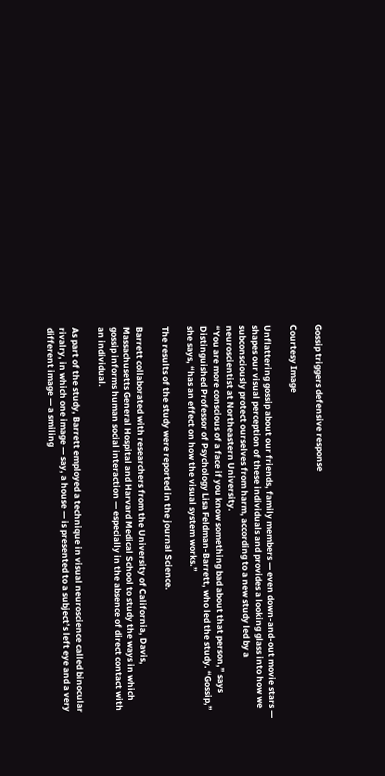Gossip triggers defensive response

Courtesy Image

Unflattering gossip about our friends, family members — even down-and-out movie stars — shapes our visual perception of these individuals and provides a looking glass into how we subconsciously protect ourselves from harm, according to a new study led by a neuroscientist at Northeastern University.
“You are more conscious of a face if you know something bad about that person,” says Distinguished Professor of Psychology Lisa Feldman-Barrett, who led the study. “Gossip,” she says, “has an effect on how the visual system works.”

The results of the study were reported in the journal Science.

Barrett collaborated with researchers from the University of California, Davis, Massachusetts General Hospital and Harvard Medical School to study the ways in which gossip informs human social interaction — especially in the absence of direct contact with an individual.

As part of the study, Barrett employed a technique in visual neuroscience called binocular rivalry, in which one image — say, a house — is presented to a subject’s left eye and a very different image — a smiling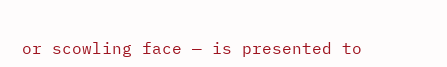or scowling face — is presented to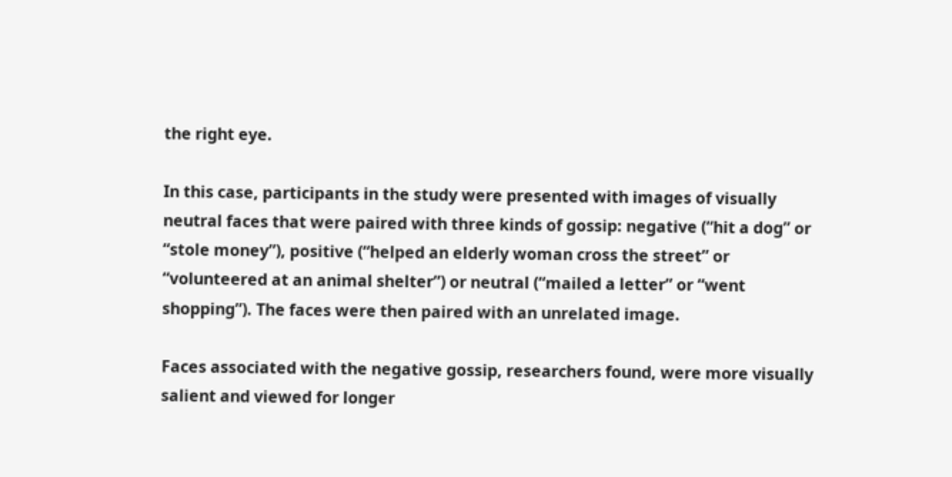the right eye.

In this case, participants in the study were presented with images of visually neutral faces that were paired with three kinds of gossip: negative (“hit a dog” or “stole money”), positive (“helped an elderly woman cross the street” or “volunteered at an animal shelter”) or neutral (“mailed a letter” or “went shopping”). The faces were then paired with an unrelated image.

Faces associated with the negative gossip, researchers found, were more visually salient and viewed for longer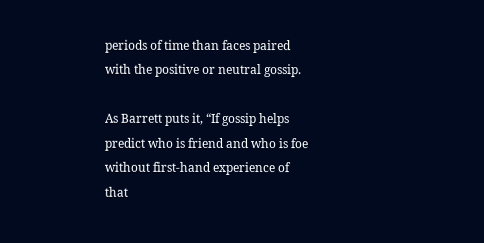periods of time than faces paired with the positive or neutral gossip.

As Barrett puts it, “If gossip helps predict who is friend and who is foe without first-hand experience of that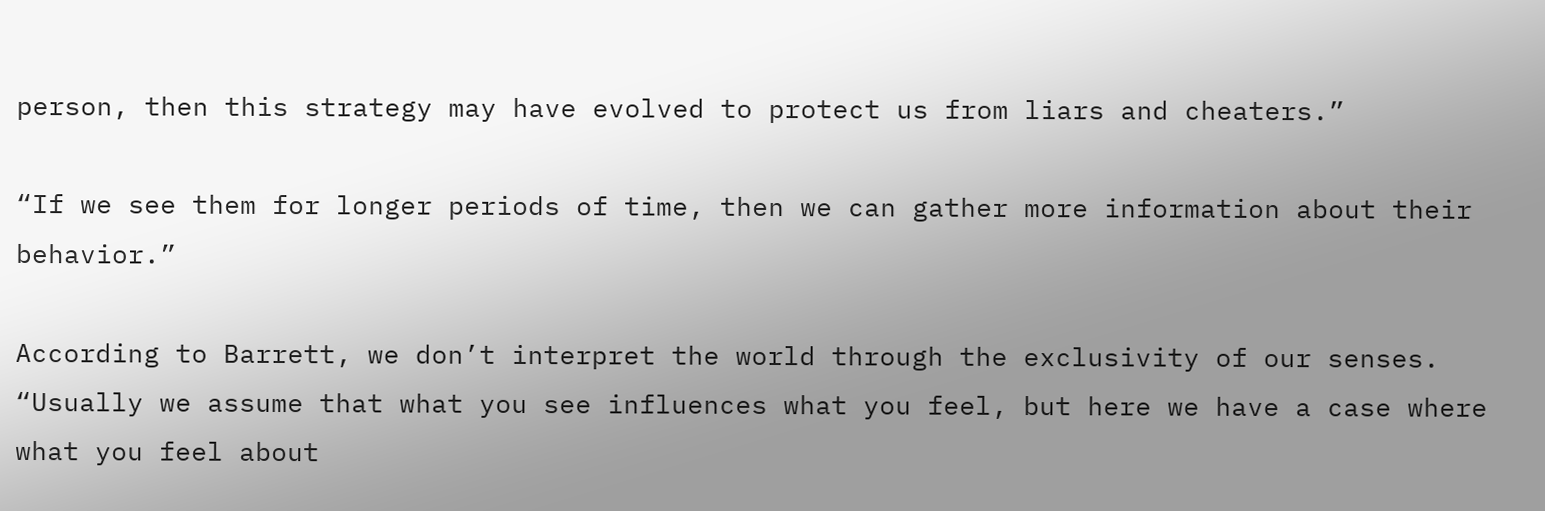person, then this strategy may have evolved to protect us from liars and cheaters.”

“If we see them for longer periods of time, then we can gather more information about their behavior.”

According to Barrett, we don’t interpret the world through the exclusivity of our senses. “Usually we assume that what you see influences what you feel, but here we have a case where what you feel about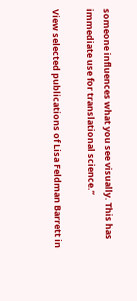someone influences what you see visually. This has immediate use for translational science.”

View selected publications of Lisa Feldman Barrett in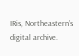IRis, Northeastern’s digital archive.